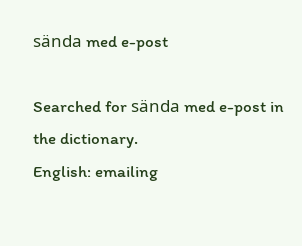sända med e-post

Searched for sända med e-post in the dictionary.
English: emailing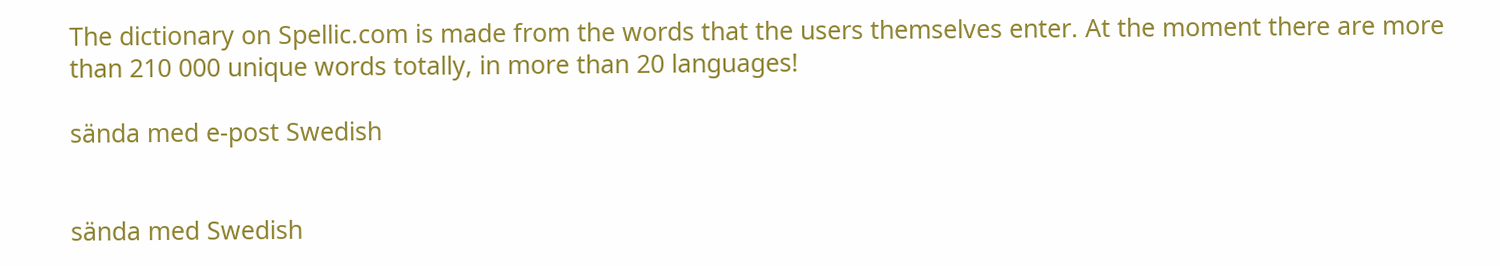The dictionary on Spellic.com is made from the words that the users themselves enter. At the moment there are more than 210 000 unique words totally, in more than 20 languages!

sända med e-post Swedish


sända med Swedish